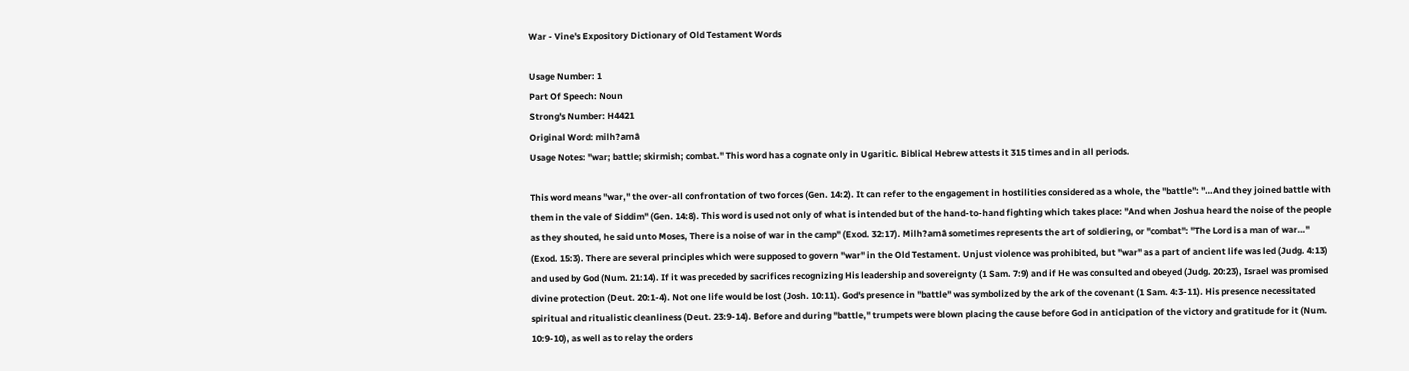War - Vine's Expository Dictionary of Old Testament Words

Usage Number: 1
Part Of Speech: Noun
Strong's Number: H4421
Original Word: milh?amâ
Usage Notes: "war; battle; skirmish; combat." This word has a cognate only in Ugaritic. Biblical Hebrew attests it 315 times and in all periods.

This word means "war," the over-all confrontation of two forces (Gen. 14:2). It can refer to the engagement in hostilities considered as a whole, the "battle": "…And they joined battle with them in the vale of Siddim" (Gen. 14:8). This word is used not only of what is intended but of the hand-to-hand fighting which takes place: "And when Joshua heard the noise of the people as they shouted, he said unto Moses, There is a noise of war in the camp" (Exod. 32:17). Milh?amâ sometimes represents the art of soldiering, or "combat": "The Lord is a man of war…" (Exod. 15:3). There are several principles which were supposed to govern "war" in the Old Testament. Unjust violence was prohibited, but "war" as a part of ancient life was led (Judg. 4:13) and used by God (Num. 21:14). If it was preceded by sacrifices recognizing His leadership and sovereignty (1 Sam. 7:9) and if He was consulted and obeyed (Judg. 20:23), Israel was promised divine protection (Deut. 20:1-4). Not one life would be lost (Josh. 10:11). God's presence in "battle" was symbolized by the ark of the covenant (1 Sam. 4:3-11). His presence necessitated spiritual and ritualistic cleanliness (Deut. 23:9-14). Before and during "battle," trumpets were blown placing the cause before God in anticipation of the victory and gratitude for it (Num. 10:9-10), as well as to relay the orders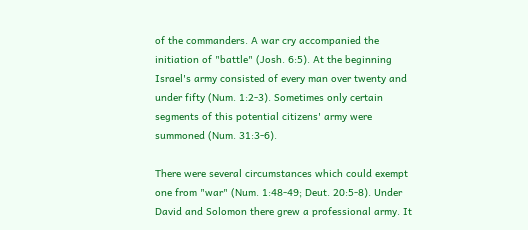of the commanders. A war cry accompanied the initiation of "battle" (Josh. 6:5). At the beginning Israel's army consisted of every man over twenty and under fifty (Num. 1:2-3). Sometimes only certain segments of this potential citizens' army were summoned (Num. 31:3-6).

There were several circumstances which could exempt one from "war" (Num. 1:48-49; Deut. 20:5-8). Under David and Solomon there grew a professional army. It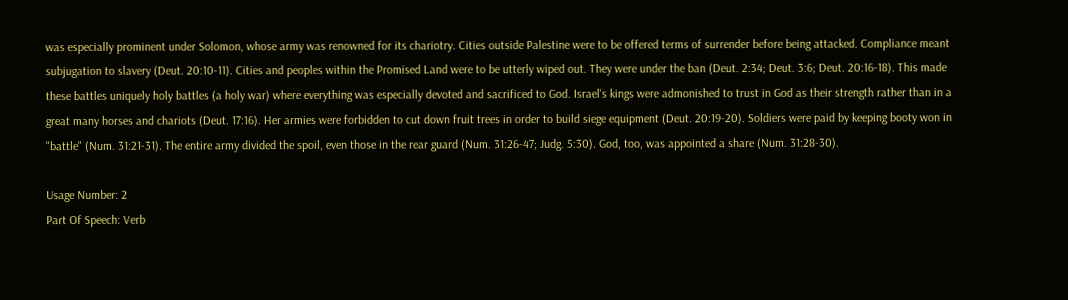was especially prominent under Solomon, whose army was renowned for its chariotry. Cities outside Palestine were to be offered terms of surrender before being attacked. Compliance meant subjugation to slavery (Deut. 20:10-11). Cities and peoples within the Promised Land were to be utterly wiped out. They were under the ban (Deut. 2:34; Deut. 3:6; Deut. 20:16-18). This made these battles uniquely holy battles (a holy war) where everything was especially devoted and sacrificed to God. Israel's kings were admonished to trust in God as their strength rather than in a great many horses and chariots (Deut. 17:16). Her armies were forbidden to cut down fruit trees in order to build siege equipment (Deut. 20:19-20). Soldiers were paid by keeping booty won in "battle" (Num. 31:21-31). The entire army divided the spoil, even those in the rear guard (Num. 31:26-47; Judg. 5:30). God, too, was appointed a share (Num. 31:28-30).

Usage Number: 2
Part Of Speech: Verb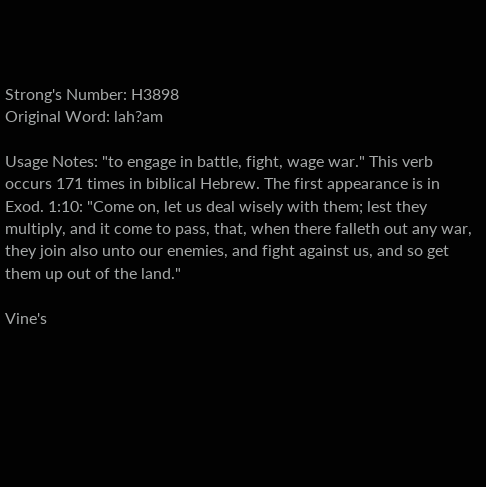Strong's Number: H3898
Original Word: lah?am

Usage Notes: "to engage in battle, fight, wage war." This verb occurs 171 times in biblical Hebrew. The first appearance is in Exod. 1:10: "Come on, let us deal wisely with them; lest they multiply, and it come to pass, that, when there falleth out any war, they join also unto our enemies, and fight against us, and so get them up out of the land."

Vine's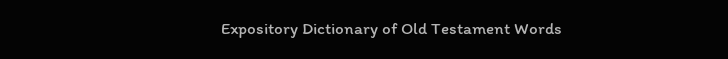Expository Dictionary of Old Testament Words